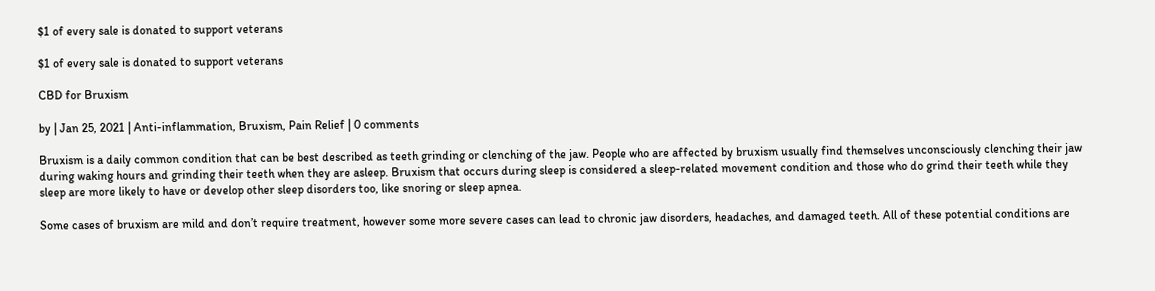$1 of every sale is donated to support veterans

$1 of every sale is donated to support veterans

CBD for Bruxism

by | Jan 25, 2021 | Anti-inflammation, Bruxism, Pain Relief | 0 comments

Bruxism is a daily common condition that can be best described as teeth grinding or clenching of the jaw. People who are affected by bruxism usually find themselves unconsciously clenching their jaw during waking hours and grinding their teeth when they are asleep. Bruxism that occurs during sleep is considered a sleep-related movement condition and those who do grind their teeth while they sleep are more likely to have or develop other sleep disorders too, like snoring or sleep apnea.

Some cases of bruxism are mild and don’t require treatment, however some more severe cases can lead to chronic jaw disorders, headaches, and damaged teeth. All of these potential conditions are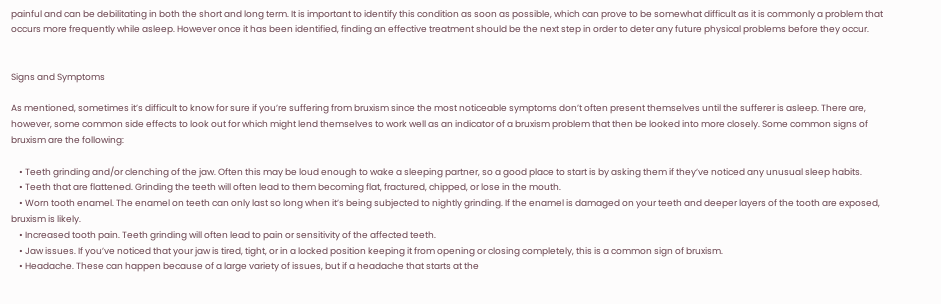painful and can be debilitating in both the short and long term. It is important to identify this condition as soon as possible, which can prove to be somewhat difficult as it is commonly a problem that occurs more frequently while asleep. However once it has been identified, finding an effective treatment should be the next step in order to deter any future physical problems before they occur.


Signs and Symptoms

As mentioned, sometimes it’s difficult to know for sure if you’re suffering from bruxism since the most noticeable symptoms don’t often present themselves until the sufferer is asleep. There are, however, some common side effects to look out for which might lend themselves to work well as an indicator of a bruxism problem that then be looked into more closely. Some common signs of bruxism are the following:

    • Teeth grinding and/or clenching of the jaw. Often this may be loud enough to wake a sleeping partner, so a good place to start is by asking them if they’ve noticed any unusual sleep habits.
    • Teeth that are flattened. Grinding the teeth will often lead to them becoming flat, fractured, chipped, or lose in the mouth.
    • Worn tooth enamel. The enamel on teeth can only last so long when it’s being subjected to nightly grinding. If the enamel is damaged on your teeth and deeper layers of the tooth are exposed, bruxism is likely.
    • Increased tooth pain. Teeth grinding will often lead to pain or sensitivity of the affected teeth.
    • Jaw issues. If you’ve noticed that your jaw is tired, tight, or in a locked position keeping it from opening or closing completely, this is a common sign of bruxism.
    • Headache. These can happen because of a large variety of issues, but if a headache that starts at the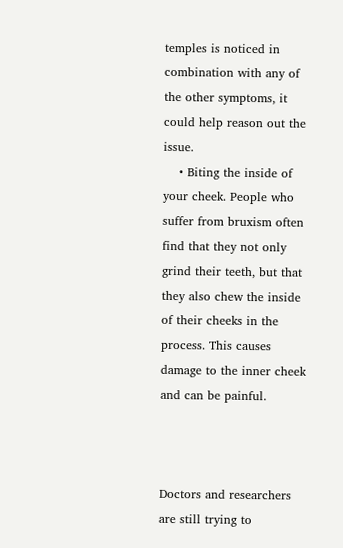temples is noticed in combination with any of the other symptoms, it could help reason out the issue.
    • Biting the inside of your cheek. People who suffer from bruxism often find that they not only grind their teeth, but that they also chew the inside of their cheeks in the process. This causes damage to the inner cheek and can be painful.



Doctors and researchers are still trying to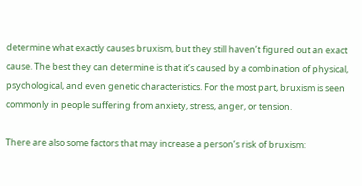determine what exactly causes bruxism, but they still haven’t figured out an exact cause. The best they can determine is that it’s caused by a combination of physical, psychological, and even genetic characteristics. For the most part, bruxism is seen commonly in people suffering from anxiety, stress, anger, or tension.

There are also some factors that may increase a person’s risk of bruxism: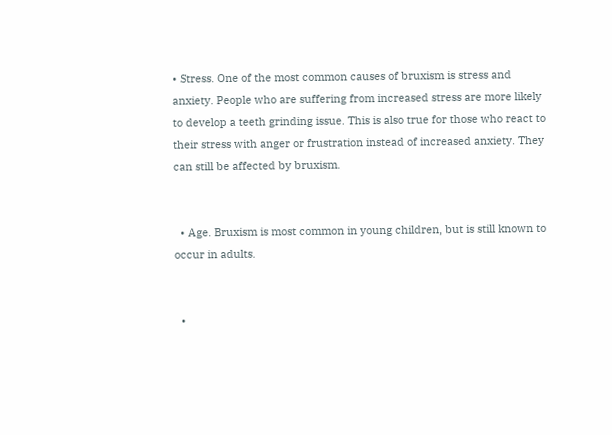• Stress. One of the most common causes of bruxism is stress and anxiety. People who are suffering from increased stress are more likely to develop a teeth grinding issue. This is also true for those who react to their stress with anger or frustration instead of increased anxiety. They can still be affected by bruxism.


  • Age. Bruxism is most common in young children, but is still known to occur in adults.


  •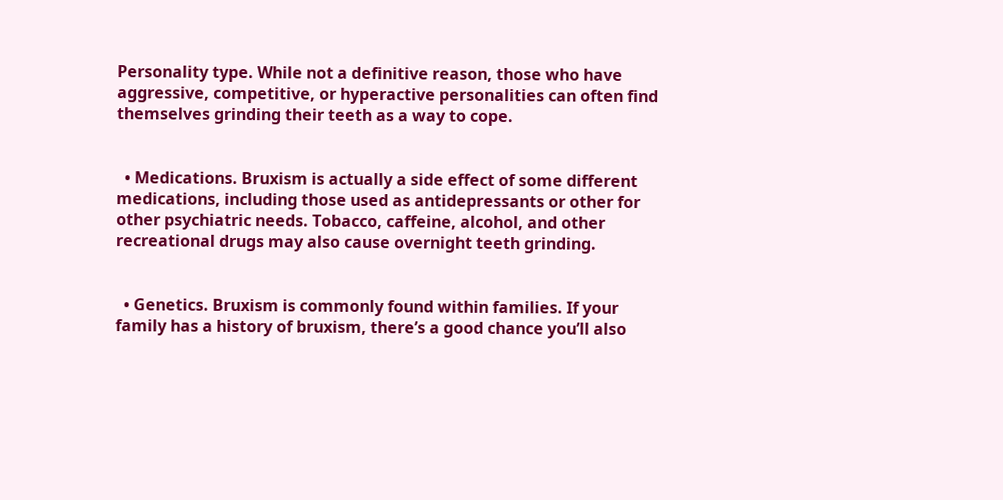Personality type. While not a definitive reason, those who have aggressive, competitive, or hyperactive personalities can often find themselves grinding their teeth as a way to cope.


  • Medications. Bruxism is actually a side effect of some different medications, including those used as antidepressants or other for other psychiatric needs. Tobacco, caffeine, alcohol, and other recreational drugs may also cause overnight teeth grinding.


  • Genetics. Bruxism is commonly found within families. If your family has a history of bruxism, there’s a good chance you’ll also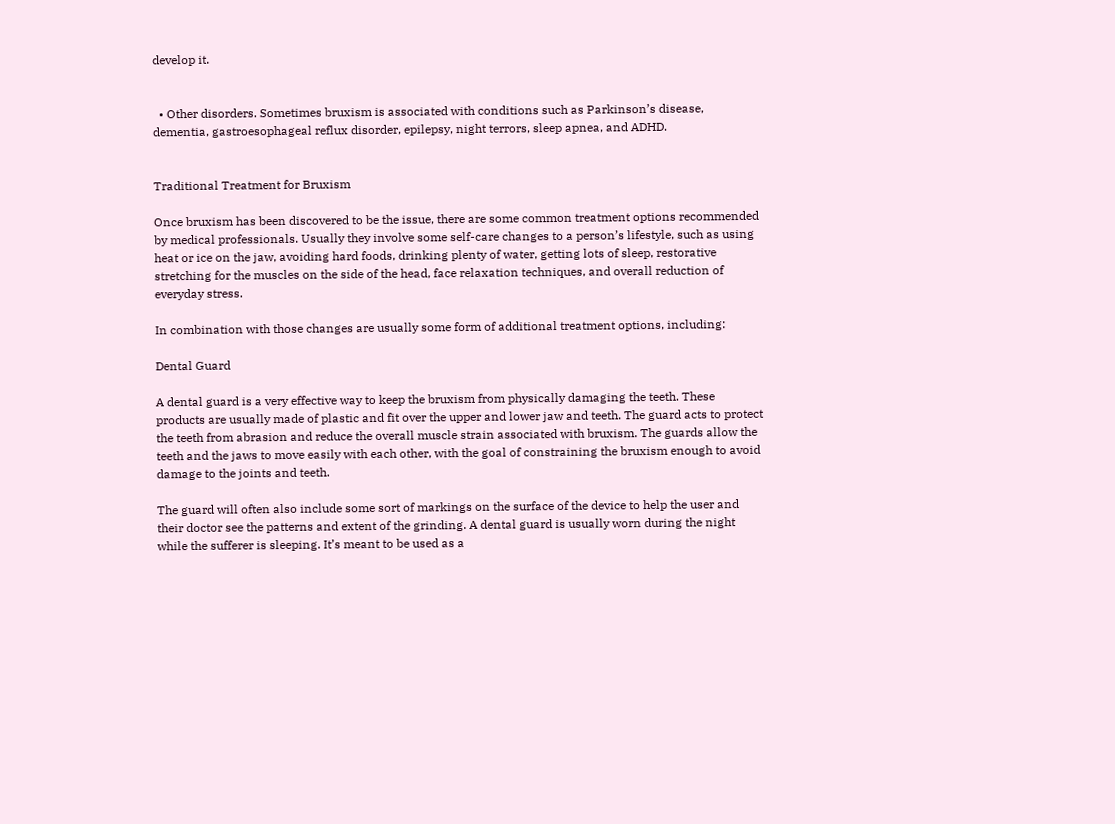develop it.


  • Other disorders. Sometimes bruxism is associated with conditions such as Parkinson’s disease, dementia, gastroesophageal reflux disorder, epilepsy, night terrors, sleep apnea, and ADHD.


Traditional Treatment for Bruxism

Once bruxism has been discovered to be the issue, there are some common treatment options recommended by medical professionals. Usually they involve some self-care changes to a person’s lifestyle, such as using heat or ice on the jaw, avoiding hard foods, drinking plenty of water, getting lots of sleep, restorative stretching for the muscles on the side of the head, face relaxation techniques, and overall reduction of everyday stress.

In combination with those changes are usually some form of additional treatment options, including:

Dental Guard

A dental guard is a very effective way to keep the bruxism from physically damaging the teeth. These products are usually made of plastic and fit over the upper and lower jaw and teeth. The guard acts to protect the teeth from abrasion and reduce the overall muscle strain associated with bruxism. The guards allow the teeth and the jaws to move easily with each other, with the goal of constraining the bruxism enough to avoid damage to the joints and teeth.

The guard will often also include some sort of markings on the surface of the device to help the user and their doctor see the patterns and extent of the grinding. A dental guard is usually worn during the night while the sufferer is sleeping. It’s meant to be used as a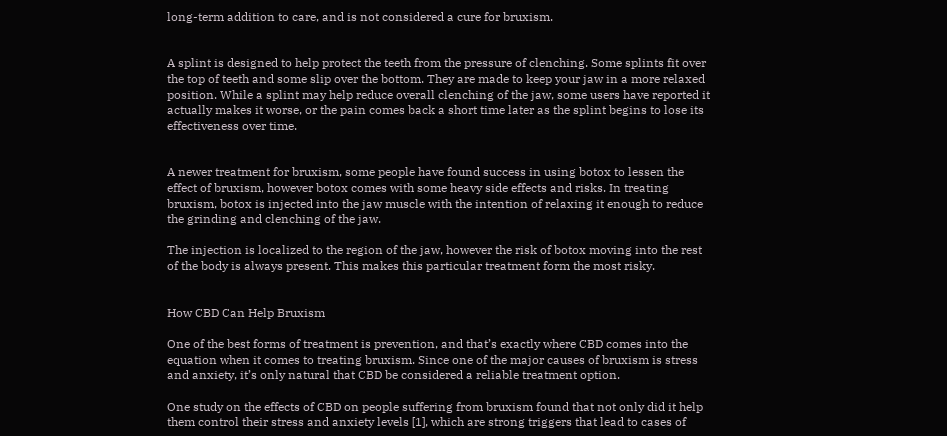long-term addition to care, and is not considered a cure for bruxism.


A splint is designed to help protect the teeth from the pressure of clenching. Some splints fit over the top of teeth and some slip over the bottom. They are made to keep your jaw in a more relaxed position. While a splint may help reduce overall clenching of the jaw, some users have reported it actually makes it worse, or the pain comes back a short time later as the splint begins to lose its effectiveness over time.


A newer treatment for bruxism, some people have found success in using botox to lessen the effect of bruxism, however botox comes with some heavy side effects and risks. In treating bruxism, botox is injected into the jaw muscle with the intention of relaxing it enough to reduce the grinding and clenching of the jaw.

The injection is localized to the region of the jaw, however the risk of botox moving into the rest of the body is always present. This makes this particular treatment form the most risky.


How CBD Can Help Bruxism

One of the best forms of treatment is prevention, and that’s exactly where CBD comes into the equation when it comes to treating bruxism. Since one of the major causes of bruxism is stress and anxiety, it’s only natural that CBD be considered a reliable treatment option.

One study on the effects of CBD on people suffering from bruxism found that not only did it help them control their stress and anxiety levels [1], which are strong triggers that lead to cases of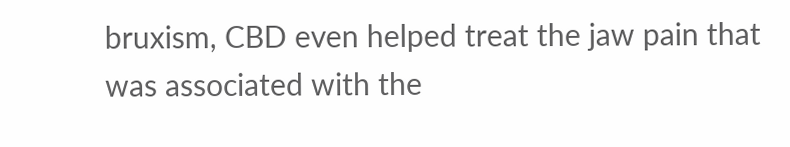bruxism, CBD even helped treat the jaw pain that was associated with the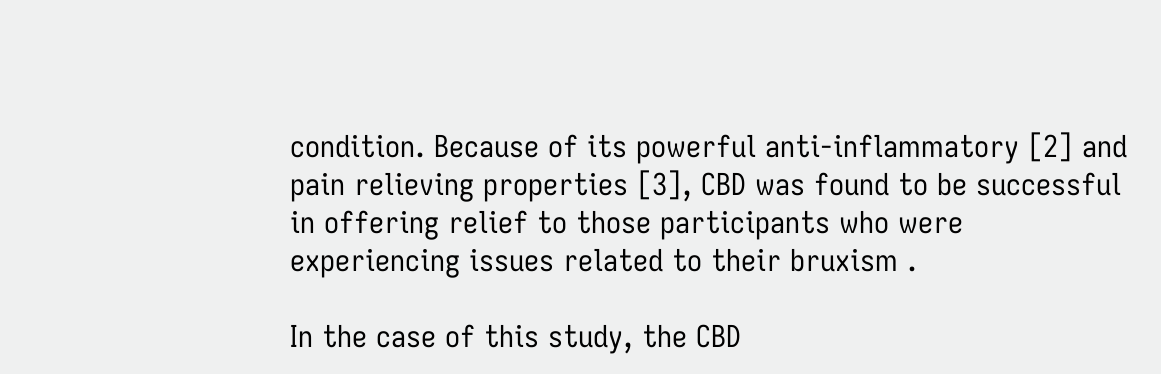condition. Because of its powerful anti-inflammatory [2] and pain relieving properties [3], CBD was found to be successful in offering relief to those participants who were experiencing issues related to their bruxism .

In the case of this study, the CBD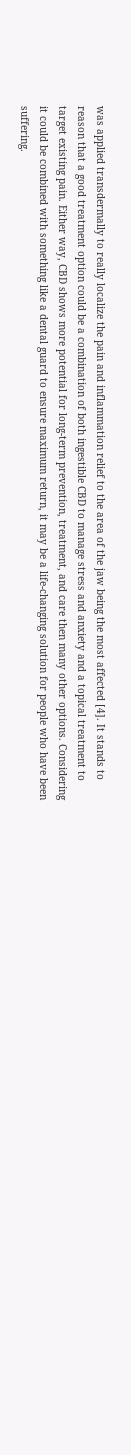was applied transdermally to really localize the pain and inflammation relief to the area of the jaw being the most affected [4]. It stands to reason that a good treatment option could be a combination of both ingestible CBD to manage stress and anxiety and a topical treatment to target existing pain. Either way, CBD shows more potential for long-term prevention, treatment, and care then many other options. Considering it could be combined with something like a dental guard to ensure maximum return, it may be a life-changing solution for people who have been suffering.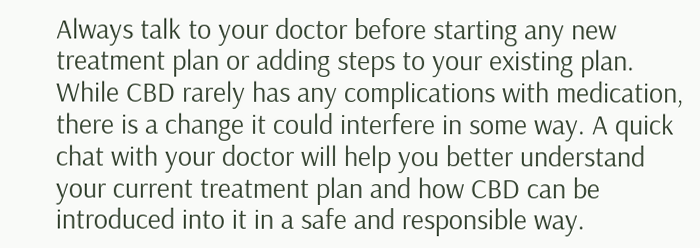Always talk to your doctor before starting any new treatment plan or adding steps to your existing plan. While CBD rarely has any complications with medication, there is a change it could interfere in some way. A quick chat with your doctor will help you better understand your current treatment plan and how CBD can be introduced into it in a safe and responsible way.